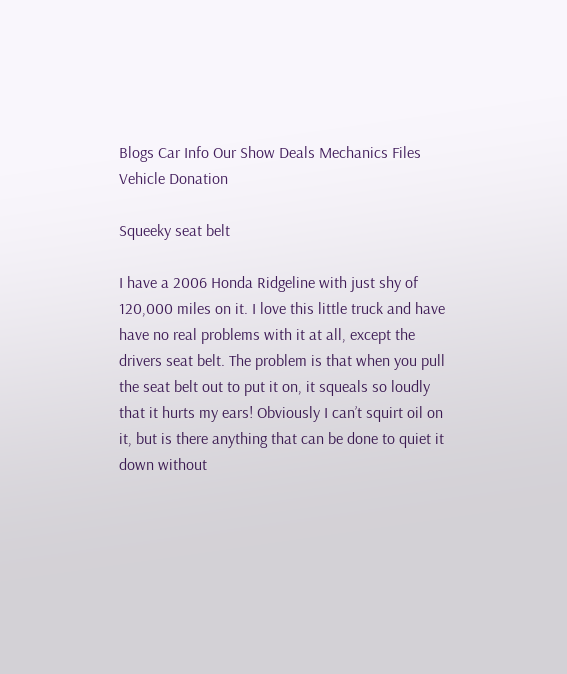Blogs Car Info Our Show Deals Mechanics Files Vehicle Donation

Squeeky seat belt

I have a 2006 Honda Ridgeline with just shy of 120,000 miles on it. I love this little truck and have have no real problems with it at all, except the drivers seat belt. The problem is that when you pull the seat belt out to put it on, it squeals so loudly that it hurts my ears! Obviously I can’t squirt oil on it, but is there anything that can be done to quiet it down without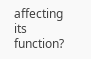affecting its function?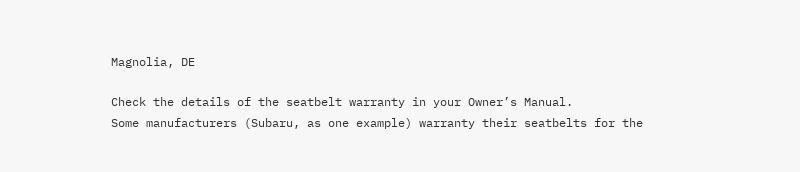Magnolia, DE

Check the details of the seatbelt warranty in your Owner’s Manual.
Some manufacturers (Subaru, as one example) warranty their seatbelts for the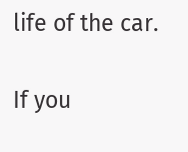life of the car.

If you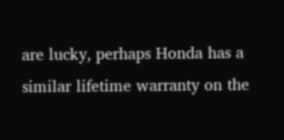are lucky, perhaps Honda has a similar lifetime warranty on the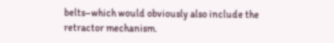belts–which would obviously also include the retractor mechanism.